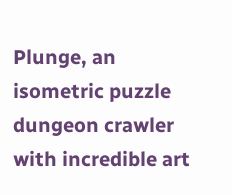Plunge, an isometric puzzle dungeon crawler with incredible art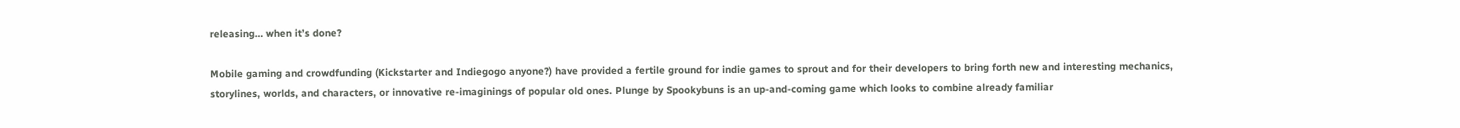releasing… when it’s done?

Mobile gaming and crowdfunding (Kickstarter and Indiegogo anyone?) have provided a fertile ground for indie games to sprout and for their developers to bring forth new and interesting mechanics, storylines, worlds, and characters, or innovative re-imaginings of popular old ones. Plunge by Spookybuns is an up-and-coming game which looks to combine already familiar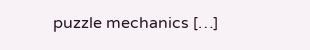puzzle mechanics […]